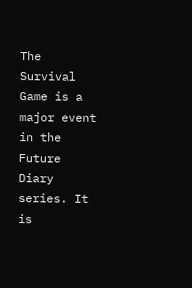The Survival Game is a major event in the Future Diary series. It is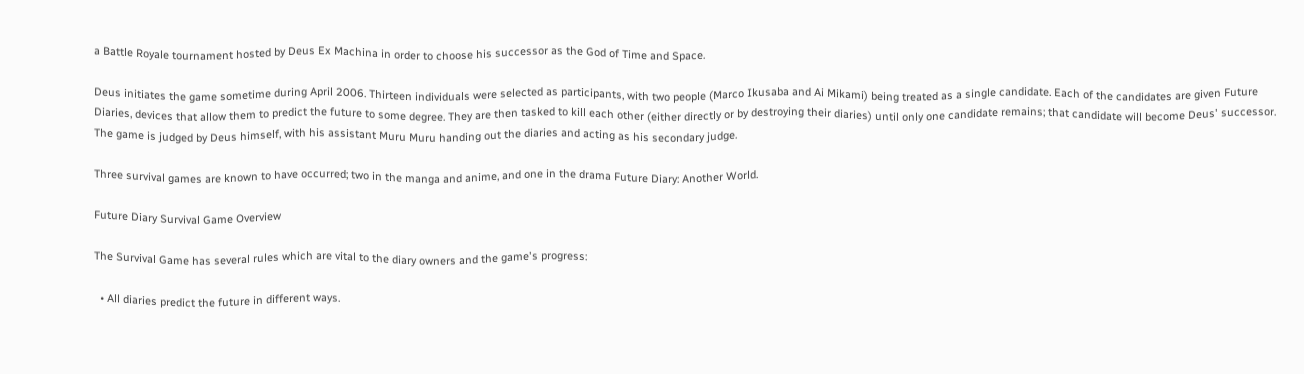a Battle Royale tournament hosted by Deus Ex Machina in order to choose his successor as the God of Time and Space.

Deus initiates the game sometime during April 2006. Thirteen individuals were selected as participants, with two people (Marco Ikusaba and Ai Mikami) being treated as a single candidate. Each of the candidates are given Future Diaries, devices that allow them to predict the future to some degree. They are then tasked to kill each other (either directly or by destroying their diaries) until only one candidate remains; that candidate will become Deus' successor. The game is judged by Deus himself, with his assistant Muru Muru handing out the diaries and acting as his secondary judge.

Three survival games are known to have occurred; two in the manga and anime, and one in the drama Future Diary: Another World.

Future Diary Survival Game Overview

The Survival Game has several rules which are vital to the diary owners and the game's progress:

  • All diaries predict the future in different ways.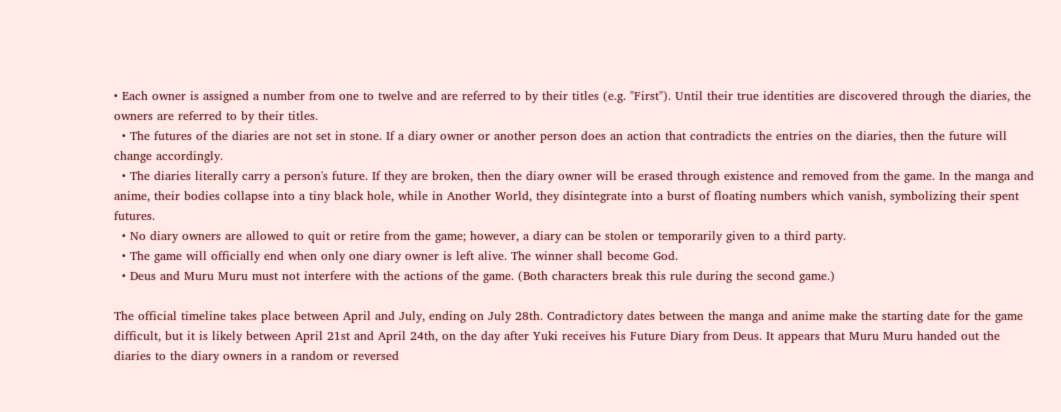• Each owner is assigned a number from one to twelve and are referred to by their titles (e.g. "First"). Until their true identities are discovered through the diaries, the owners are referred to by their titles.
  • The futures of the diaries are not set in stone. If a diary owner or another person does an action that contradicts the entries on the diaries, then the future will change accordingly.
  • The diaries literally carry a person's future. If they are broken, then the diary owner will be erased through existence and removed from the game. In the manga and anime, their bodies collapse into a tiny black hole, while in Another World, they disintegrate into a burst of floating numbers which vanish, symbolizing their spent futures.
  • No diary owners are allowed to quit or retire from the game; however, a diary can be stolen or temporarily given to a third party.
  • The game will officially end when only one diary owner is left alive. The winner shall become God.
  • Deus and Muru Muru must not interfere with the actions of the game. (Both characters break this rule during the second game.)

The official timeline takes place between April and July, ending on July 28th. Contradictory dates between the manga and anime make the starting date for the game difficult, but it is likely between April 21st and April 24th, on the day after Yuki receives his Future Diary from Deus. It appears that Muru Muru handed out the diaries to the diary owners in a random or reversed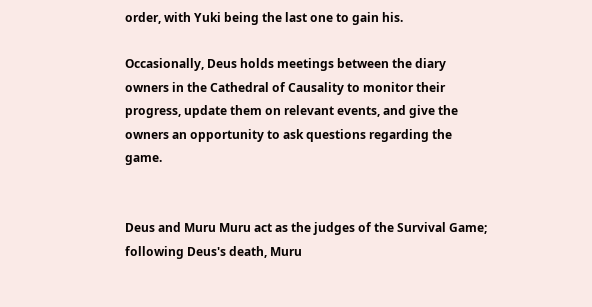order, with Yuki being the last one to gain his.

Occasionally, Deus holds meetings between the diary owners in the Cathedral of Causality to monitor their progress, update them on relevant events, and give the owners an opportunity to ask questions regarding the game.


Deus and Muru Muru act as the judges of the Survival Game; following Deus's death, Muru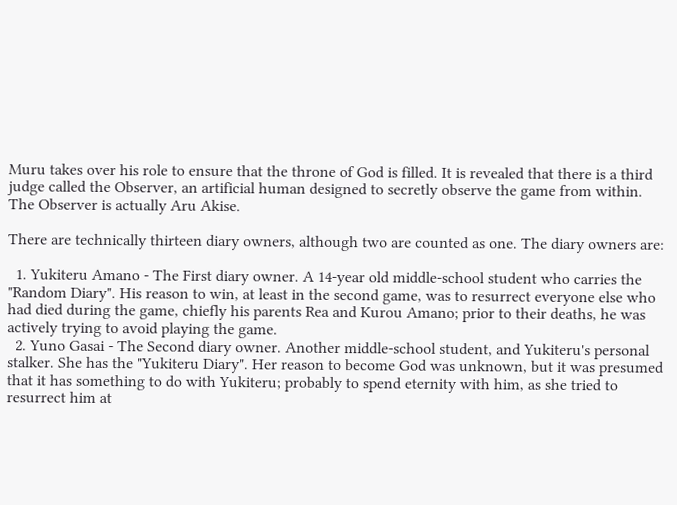Muru takes over his role to ensure that the throne of God is filled. It is revealed that there is a third judge called the Observer, an artificial human designed to secretly observe the game from within. The Observer is actually Aru Akise.

There are technically thirteen diary owners, although two are counted as one. The diary owners are:

  1. Yukiteru Amano - The First diary owner. A 14-year old middle-school student who carries the "Random Diary". His reason to win, at least in the second game, was to resurrect everyone else who had died during the game, chiefly his parents Rea and Kurou Amano; prior to their deaths, he was actively trying to avoid playing the game.
  2. Yuno Gasai - The Second diary owner. Another middle-school student, and Yukiteru's personal stalker. She has the "Yukiteru Diary". Her reason to become God was unknown, but it was presumed that it has something to do with Yukiteru; probably to spend eternity with him, as she tried to resurrect him at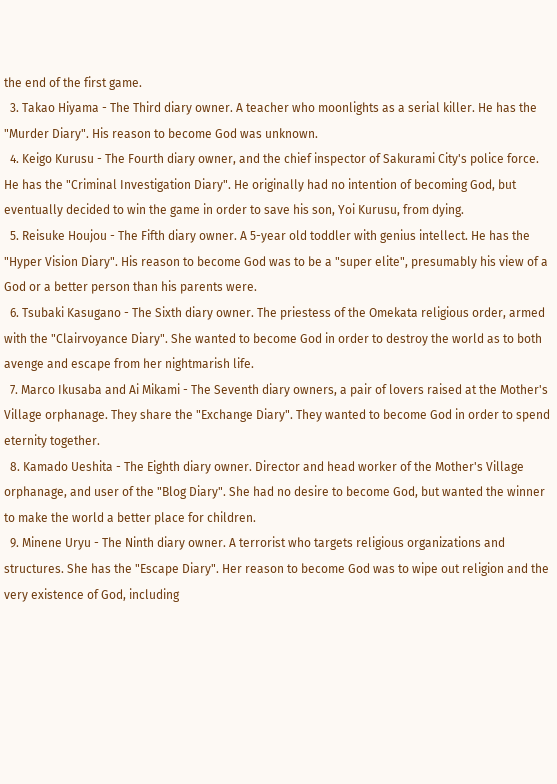the end of the first game.
  3. Takao Hiyama - The Third diary owner. A teacher who moonlights as a serial killer. He has the "Murder Diary". His reason to become God was unknown.
  4. Keigo Kurusu - The Fourth diary owner, and the chief inspector of Sakurami City's police force. He has the "Criminal Investigation Diary". He originally had no intention of becoming God, but eventually decided to win the game in order to save his son, Yoi Kurusu, from dying.
  5. Reisuke Houjou - The Fifth diary owner. A 5-year old toddler with genius intellect. He has the "Hyper Vision Diary". His reason to become God was to be a "super elite", presumably his view of a God or a better person than his parents were.
  6. Tsubaki Kasugano - The Sixth diary owner. The priestess of the Omekata religious order, armed with the "Clairvoyance Diary". She wanted to become God in order to destroy the world as to both avenge and escape from her nightmarish life.
  7. Marco Ikusaba and Ai Mikami - The Seventh diary owners, a pair of lovers raised at the Mother's Village orphanage. They share the "Exchange Diary". They wanted to become God in order to spend eternity together.
  8. Kamado Ueshita - The Eighth diary owner. Director and head worker of the Mother's Village orphanage, and user of the "Blog Diary". She had no desire to become God, but wanted the winner to make the world a better place for children.
  9. Minene Uryu - The Ninth diary owner. A terrorist who targets religious organizations and structures. She has the "Escape Diary". Her reason to become God was to wipe out religion and the very existence of God, including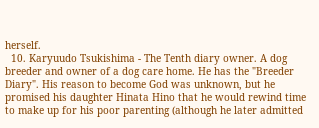herself.
  10. Karyuudo Tsukishima - The Tenth diary owner. A dog breeder and owner of a dog care home. He has the "Breeder Diary". His reason to become God was unknown, but he promised his daughter Hinata Hino that he would rewind time to make up for his poor parenting (although he later admitted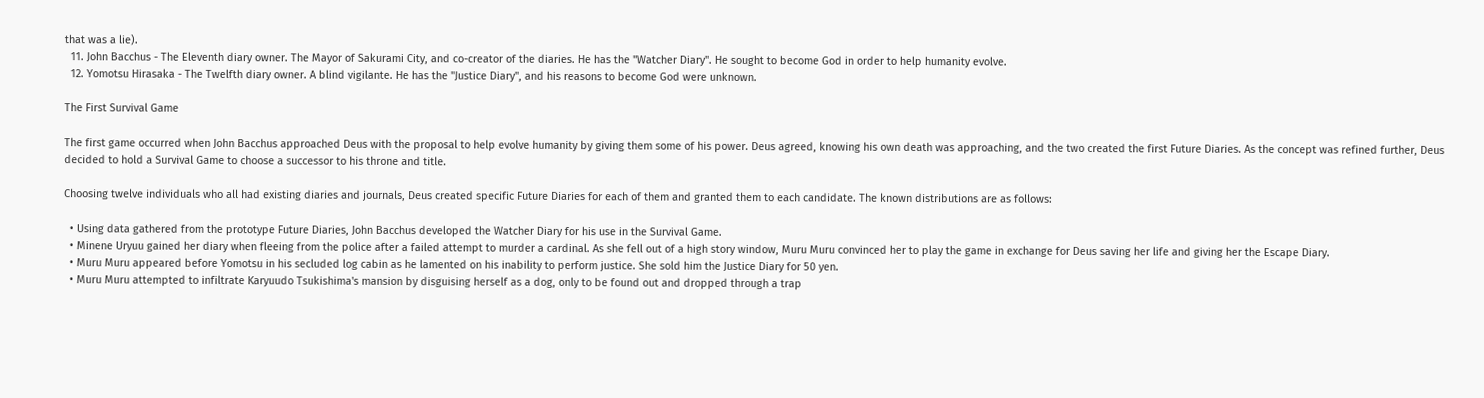that was a lie).
  11. John Bacchus - The Eleventh diary owner. The Mayor of Sakurami City, and co-creator of the diaries. He has the "Watcher Diary". He sought to become God in order to help humanity evolve.
  12. Yomotsu Hirasaka - The Twelfth diary owner. A blind vigilante. He has the "Justice Diary", and his reasons to become God were unknown.

The First Survival Game

The first game occurred when John Bacchus approached Deus with the proposal to help evolve humanity by giving them some of his power. Deus agreed, knowing his own death was approaching, and the two created the first Future Diaries. As the concept was refined further, Deus decided to hold a Survival Game to choose a successor to his throne and title.

Choosing twelve individuals who all had existing diaries and journals, Deus created specific Future Diaries for each of them and granted them to each candidate. The known distributions are as follows:

  • Using data gathered from the prototype Future Diaries, John Bacchus developed the Watcher Diary for his use in the Survival Game.
  • Minene Uryuu gained her diary when fleeing from the police after a failed attempt to murder a cardinal. As she fell out of a high story window, Muru Muru convinced her to play the game in exchange for Deus saving her life and giving her the Escape Diary.
  • Muru Muru appeared before Yomotsu in his secluded log cabin as he lamented on his inability to perform justice. She sold him the Justice Diary for 50 yen.
  • Muru Muru attempted to infiltrate Karyuudo Tsukishima's mansion by disguising herself as a dog, only to be found out and dropped through a trap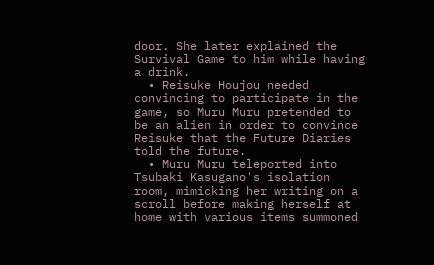door. She later explained the Survival Game to him while having a drink.
  • Reisuke Houjou needed convincing to participate in the game, so Muru Muru pretended to be an alien in order to convince Reisuke that the Future Diaries told the future.
  • Muru Muru teleported into Tsubaki Kasugano's isolation room, mimicking her writing on a scroll before making herself at home with various items summoned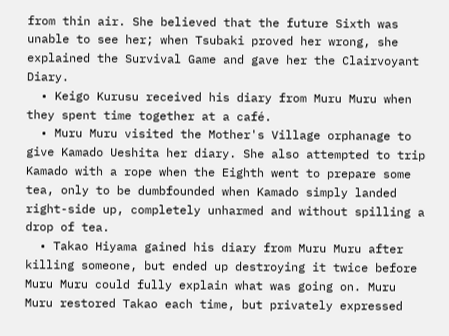from thin air. She believed that the future Sixth was unable to see her; when Tsubaki proved her wrong, she explained the Survival Game and gave her the Clairvoyant Diary.
  • Keigo Kurusu received his diary from Muru Muru when they spent time together at a café.
  • Muru Muru visited the Mother's Village orphanage to give Kamado Ueshita her diary. She also attempted to trip Kamado with a rope when the Eighth went to prepare some tea, only to be dumbfounded when Kamado simply landed right-side up, completely unharmed and without spilling a drop of tea.
  • Takao Hiyama gained his diary from Muru Muru after killing someone, but ended up destroying it twice before Muru Muru could fully explain what was going on. Muru Muru restored Takao each time, but privately expressed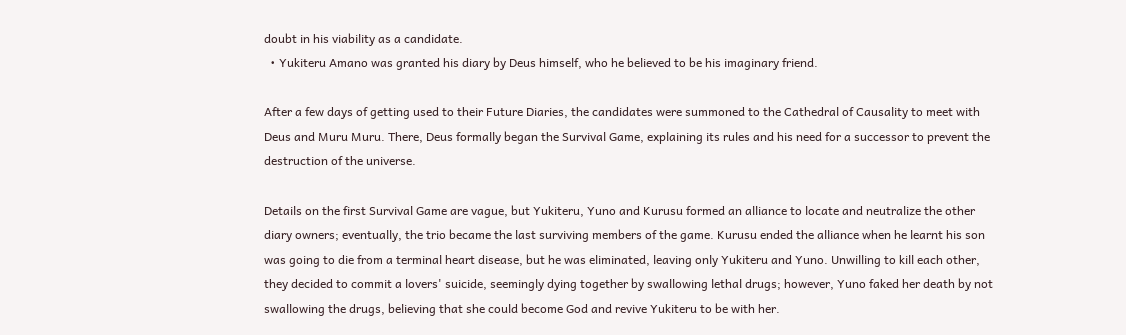doubt in his viability as a candidate.
  • Yukiteru Amano was granted his diary by Deus himself, who he believed to be his imaginary friend.

After a few days of getting used to their Future Diaries, the candidates were summoned to the Cathedral of Causality to meet with Deus and Muru Muru. There, Deus formally began the Survival Game, explaining its rules and his need for a successor to prevent the destruction of the universe.

Details on the first Survival Game are vague, but Yukiteru, Yuno and Kurusu formed an alliance to locate and neutralize the other diary owners; eventually, the trio became the last surviving members of the game. Kurusu ended the alliance when he learnt his son was going to die from a terminal heart disease, but he was eliminated, leaving only Yukiteru and Yuno. Unwilling to kill each other, they decided to commit a lovers' suicide, seemingly dying together by swallowing lethal drugs; however, Yuno faked her death by not swallowing the drugs, believing that she could become God and revive Yukiteru to be with her.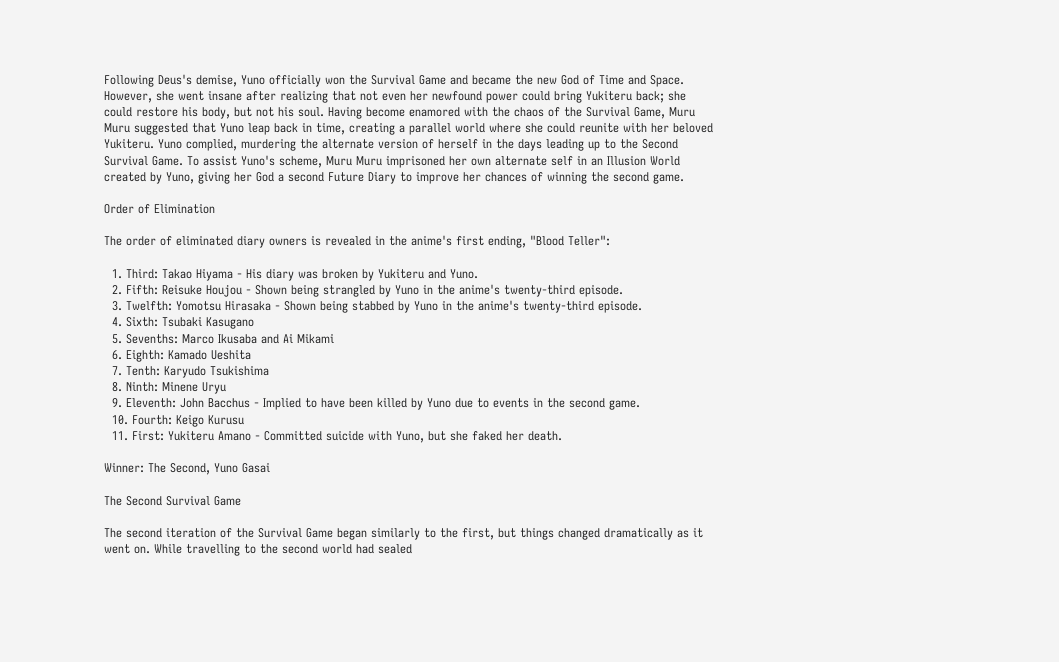Following Deus's demise, Yuno officially won the Survival Game and became the new God of Time and Space. However, she went insane after realizing that not even her newfound power could bring Yukiteru back; she could restore his body, but not his soul. Having become enamored with the chaos of the Survival Game, Muru Muru suggested that Yuno leap back in time, creating a parallel world where she could reunite with her beloved Yukiteru. Yuno complied, murdering the alternate version of herself in the days leading up to the Second Survival Game. To assist Yuno's scheme, Muru Muru imprisoned her own alternate self in an Illusion World created by Yuno, giving her God a second Future Diary to improve her chances of winning the second game.

Order of Elimination

The order of eliminated diary owners is revealed in the anime's first ending, "Blood Teller":

  1. Third: Takao Hiyama - His diary was broken by Yukiteru and Yuno.
  2. Fifth: Reisuke Houjou - Shown being strangled by Yuno in the anime's twenty-third episode.
  3. Twelfth: Yomotsu Hirasaka - Shown being stabbed by Yuno in the anime's twenty-third episode.
  4. Sixth: Tsubaki Kasugano
  5. Sevenths: Marco Ikusaba and Ai Mikami
  6. Eighth: Kamado Ueshita
  7. Tenth: Karyudo Tsukishima
  8. Ninth: Minene Uryu
  9. Eleventh: John Bacchus - Implied to have been killed by Yuno due to events in the second game.
  10. Fourth: Keigo Kurusu
  11. First: Yukiteru Amano - Committed suicide with Yuno, but she faked her death.

Winner: The Second, Yuno Gasai

The Second Survival Game

The second iteration of the Survival Game began similarly to the first, but things changed dramatically as it went on. While travelling to the second world had sealed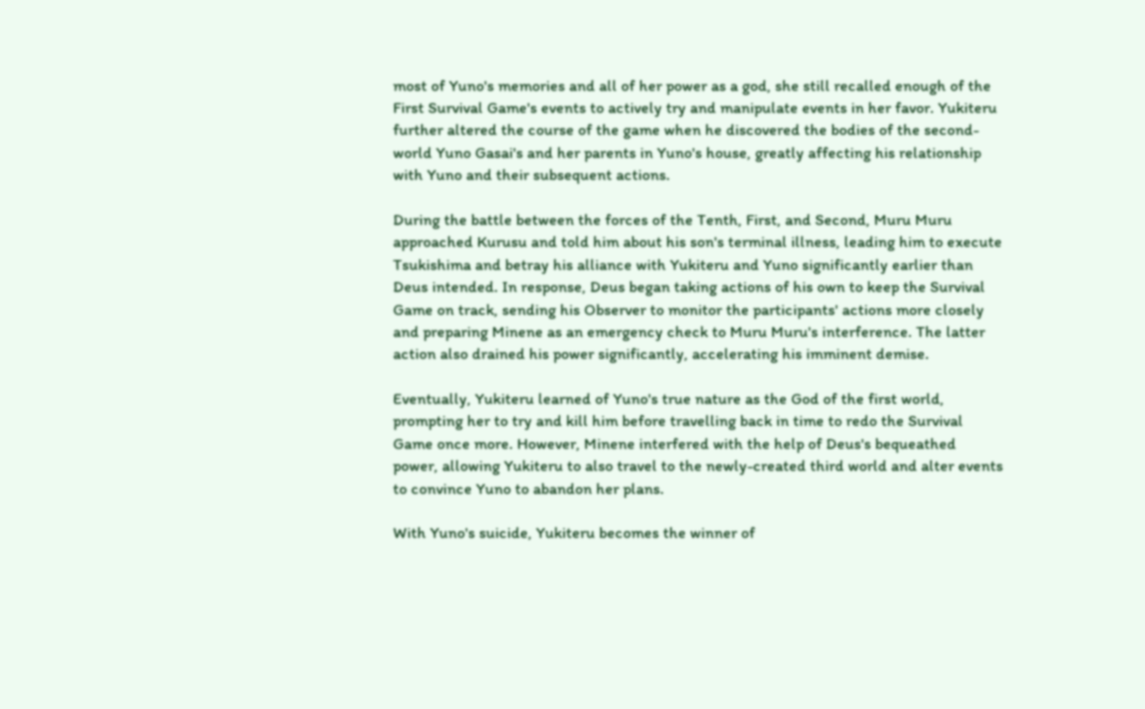most of Yuno's memories and all of her power as a god, she still recalled enough of the First Survival Game's events to actively try and manipulate events in her favor. Yukiteru further altered the course of the game when he discovered the bodies of the second-world Yuno Gasai's and her parents in Yuno's house, greatly affecting his relationship with Yuno and their subsequent actions.

During the battle between the forces of the Tenth, First, and Second, Muru Muru approached Kurusu and told him about his son's terminal illness, leading him to execute Tsukishima and betray his alliance with Yukiteru and Yuno significantly earlier than Deus intended. In response, Deus began taking actions of his own to keep the Survival Game on track, sending his Observer to monitor the participants' actions more closely and preparing Minene as an emergency check to Muru Muru's interference. The latter action also drained his power significantly, accelerating his imminent demise.

Eventually, Yukiteru learned of Yuno's true nature as the God of the first world, prompting her to try and kill him before travelling back in time to redo the Survival Game once more. However, Minene interfered with the help of Deus's bequeathed power, allowing Yukiteru to also travel to the newly-created third world and alter events to convince Yuno to abandon her plans.

With Yuno's suicide, Yukiteru becomes the winner of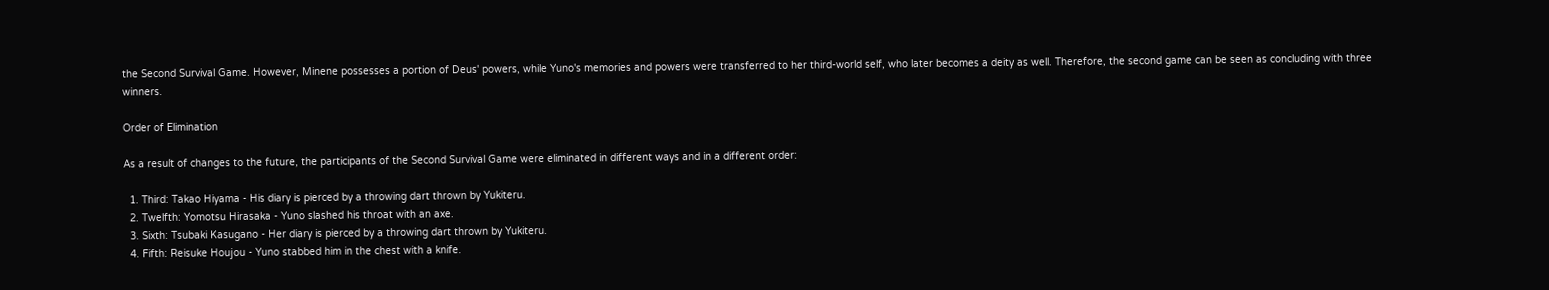the Second Survival Game. However, Minene possesses a portion of Deus' powers, while Yuno's memories and powers were transferred to her third-world self, who later becomes a deity as well. Therefore, the second game can be seen as concluding with three winners.

Order of Elimination

As a result of changes to the future, the participants of the Second Survival Game were eliminated in different ways and in a different order:

  1. Third: Takao Hiyama - His diary is pierced by a throwing dart thrown by Yukiteru.
  2. Twelfth: Yomotsu Hirasaka - Yuno slashed his throat with an axe.
  3. Sixth: Tsubaki Kasugano - Her diary is pierced by a throwing dart thrown by Yukiteru.
  4. Fifth: Reisuke Houjou - Yuno stabbed him in the chest with a knife.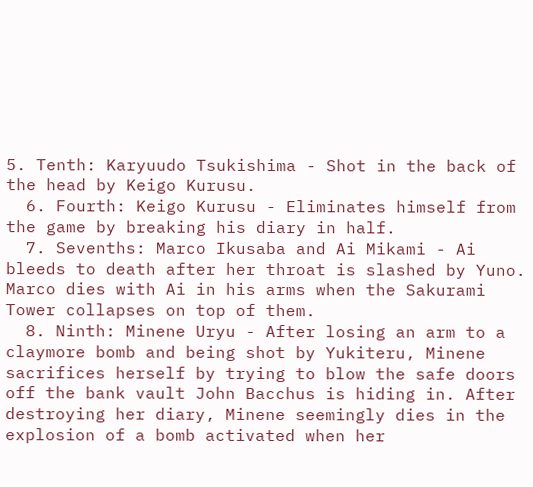5. Tenth: Karyuudo Tsukishima - Shot in the back of the head by Keigo Kurusu.
  6. Fourth: Keigo Kurusu - Eliminates himself from the game by breaking his diary in half.
  7. Sevenths: Marco Ikusaba and Ai Mikami - Ai bleeds to death after her throat is slashed by Yuno. Marco dies with Ai in his arms when the Sakurami Tower collapses on top of them.
  8. Ninth: Minene Uryu - After losing an arm to a claymore bomb and being shot by Yukiteru, Minene sacrifices herself by trying to blow the safe doors off the bank vault John Bacchus is hiding in. After destroying her diary, Minene seemingly dies in the explosion of a bomb activated when her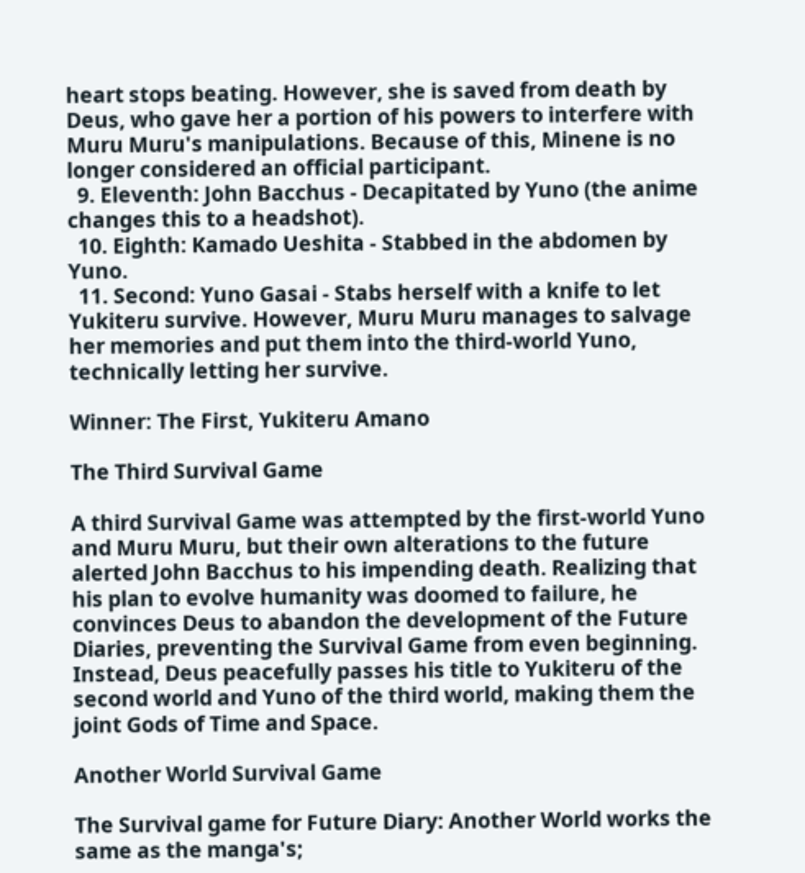heart stops beating. However, she is saved from death by Deus, who gave her a portion of his powers to interfere with Muru Muru's manipulations. Because of this, Minene is no longer considered an official participant.
  9. Eleventh: John Bacchus - Decapitated by Yuno (the anime changes this to a headshot).
  10. Eighth: Kamado Ueshita - Stabbed in the abdomen by Yuno.
  11. Second: Yuno Gasai - Stabs herself with a knife to let Yukiteru survive. However, Muru Muru manages to salvage her memories and put them into the third-world Yuno, technically letting her survive.

Winner: The First, Yukiteru Amano

The Third Survival Game

A third Survival Game was attempted by the first-world Yuno and Muru Muru, but their own alterations to the future alerted John Bacchus to his impending death. Realizing that his plan to evolve humanity was doomed to failure, he convinces Deus to abandon the development of the Future Diaries, preventing the Survival Game from even beginning. Instead, Deus peacefully passes his title to Yukiteru of the second world and Yuno of the third world, making them the joint Gods of Time and Space.

Another World Survival Game

The Survival game for Future Diary: Another World works the same as the manga's;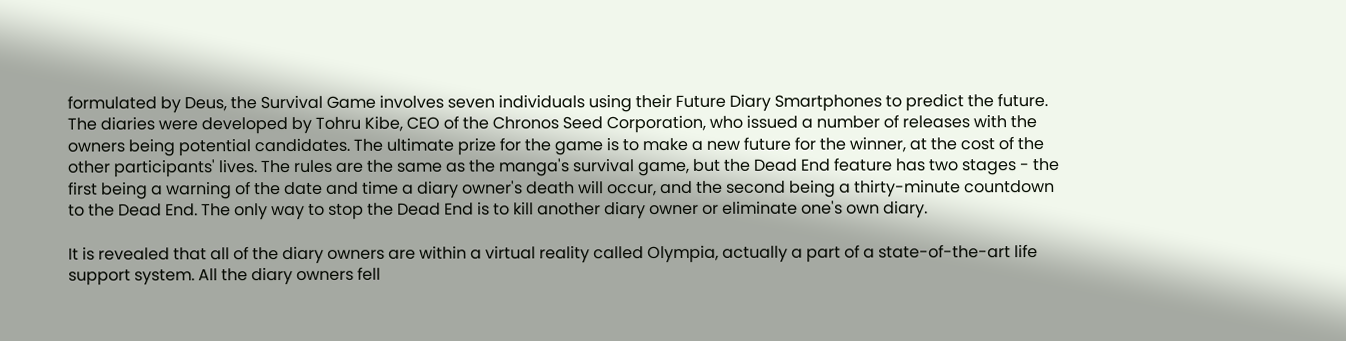formulated by Deus, the Survival Game involves seven individuals using their Future Diary Smartphones to predict the future. The diaries were developed by Tohru Kibe, CEO of the Chronos Seed Corporation, who issued a number of releases with the owners being potential candidates. The ultimate prize for the game is to make a new future for the winner, at the cost of the other participants' lives. The rules are the same as the manga's survival game, but the Dead End feature has two stages - the first being a warning of the date and time a diary owner's death will occur, and the second being a thirty-minute countdown to the Dead End. The only way to stop the Dead End is to kill another diary owner or eliminate one's own diary.

It is revealed that all of the diary owners are within a virtual reality called Olympia, actually a part of a state-of-the-art life support system. All the diary owners fell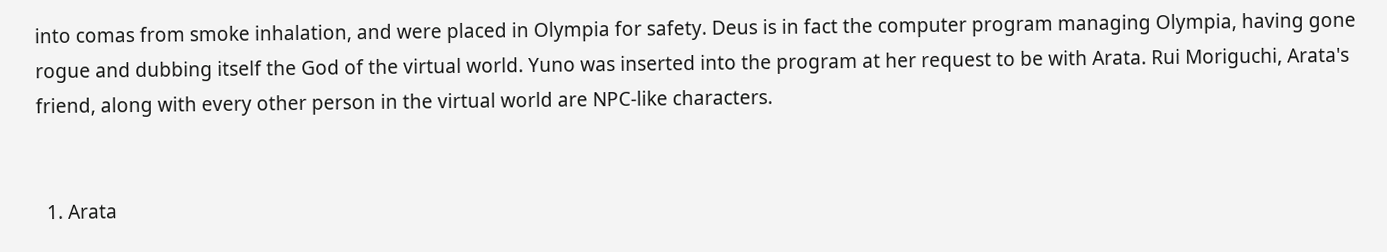into comas from smoke inhalation, and were placed in Olympia for safety. Deus is in fact the computer program managing Olympia, having gone rogue and dubbing itself the God of the virtual world. Yuno was inserted into the program at her request to be with Arata. Rui Moriguchi, Arata's friend, along with every other person in the virtual world are NPC-like characters.


  1. Arata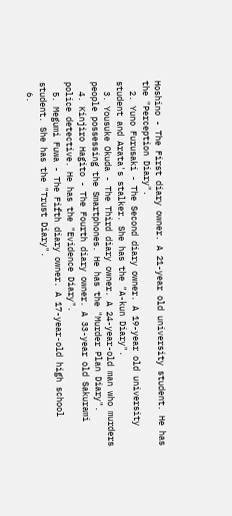Hoshino - The First diary owner. A 21-year old university student. He has the "Perception Diary".
  2. Yuno Furusaki - The Second diary owner. A 19-year old university student and Arata's stalker. She has the "A-kun Diary".
  3. Yousuke Okuda - The Third diary owner. A 24-year-old man who murders people possessing the Smartphones. He has the "Murder Plan Diary".
  4. Kinjiro Hagito - The Fourth diary owner. A 33-year old Sakurami police detective. He has the "Evidence Diary".
  5. Megumi Fuwa - The Fifth diary owner. A 17-year-old high school student. She has the "Trust Diary".
  6.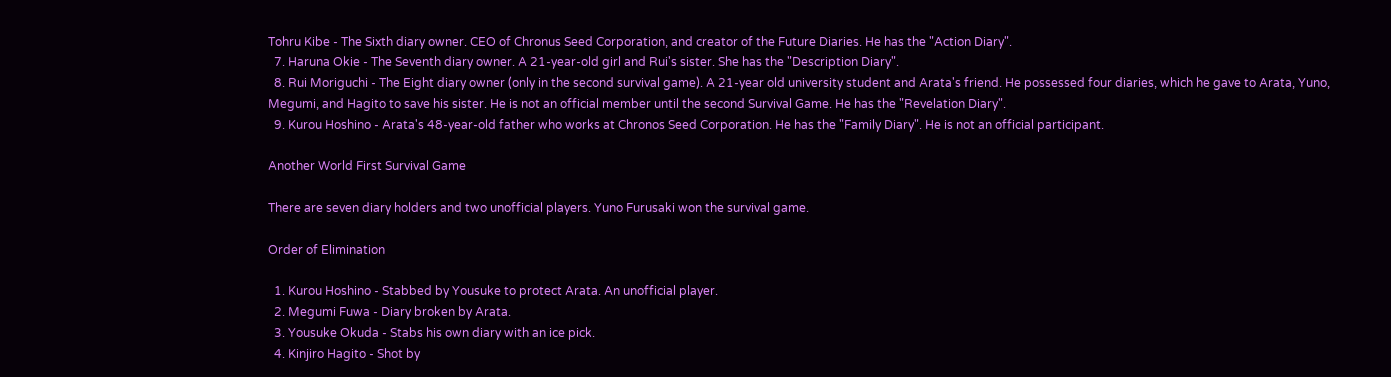Tohru Kibe - The Sixth diary owner. CEO of Chronus Seed Corporation, and creator of the Future Diaries. He has the "Action Diary".
  7. Haruna Okie - The Seventh diary owner. A 21-year-old girl and Rui's sister. She has the "Description Diary".
  8. Rui Moriguchi - The Eight diary owner (only in the second survival game). A 21-year old university student and Arata's friend. He possessed four diaries, which he gave to Arata, Yuno, Megumi, and Hagito to save his sister. He is not an official member until the second Survival Game. He has the "Revelation Diary".
  9. Kurou Hoshino - Arata's 48-year-old father who works at Chronos Seed Corporation. He has the "Family Diary". He is not an official participant.

Another World First Survival Game

There are seven diary holders and two unofficial players. Yuno Furusaki won the survival game.

Order of Elimination

  1. Kurou Hoshino - Stabbed by Yousuke to protect Arata. An unofficial player.
  2. Megumi Fuwa - Diary broken by Arata.
  3. Yousuke Okuda - Stabs his own diary with an ice pick.
  4. Kinjiro Hagito - Shot by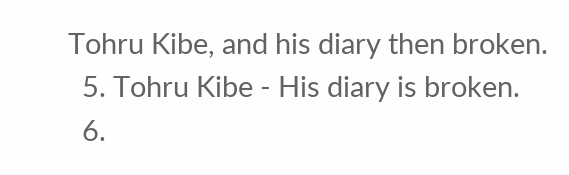Tohru Kibe, and his diary then broken.
  5. Tohru Kibe - His diary is broken.
  6.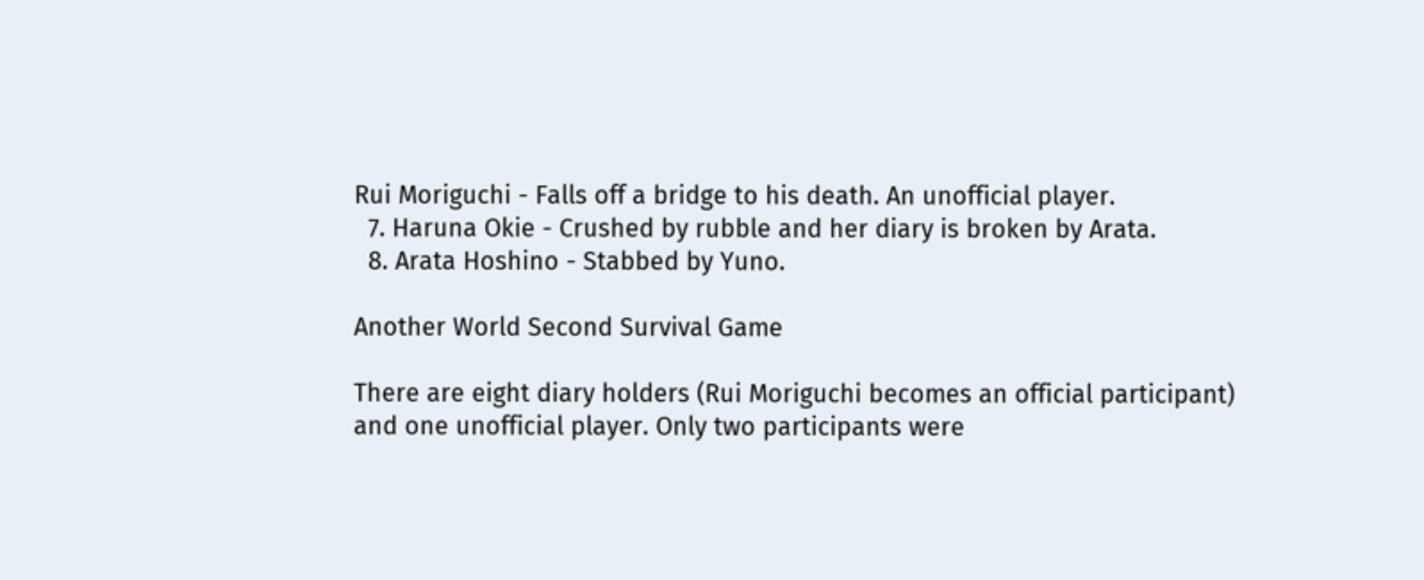Rui Moriguchi - Falls off a bridge to his death. An unofficial player.
  7. Haruna Okie - Crushed by rubble and her diary is broken by Arata.
  8. Arata Hoshino - Stabbed by Yuno.

Another World Second Survival Game

There are eight diary holders (Rui Moriguchi becomes an official participant) and one unofficial player. Only two participants were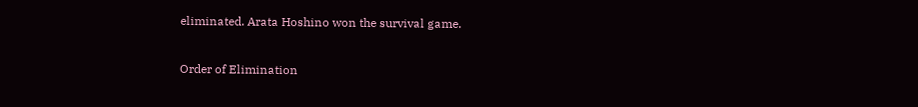eliminated. Arata Hoshino won the survival game.

Order of Elimination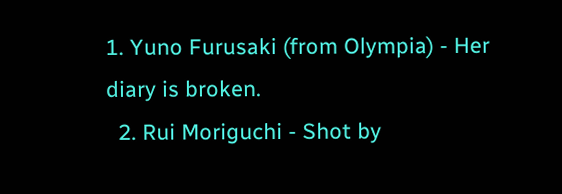1. Yuno Furusaki (from Olympia) - Her diary is broken.
  2. Rui Moriguchi - Shot by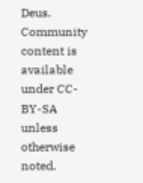Deus.
Community content is available under CC-BY-SA unless otherwise noted.